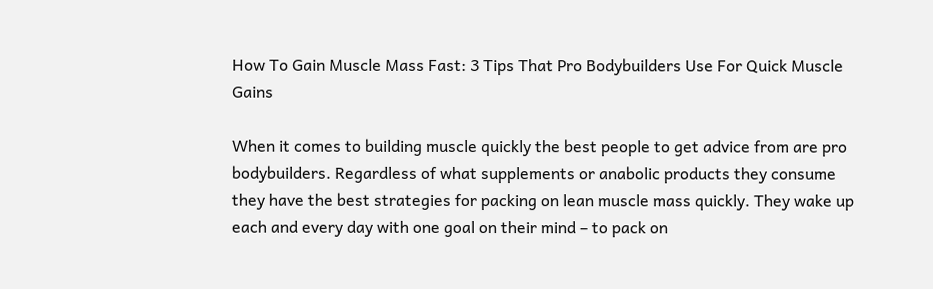How To Gain Muscle Mass Fast: 3 Tips That Pro Bodybuilders Use For Quick Muscle Gains

When it comes to building muscle quickly the best people to get advice from are pro bodybuilders. Regardless of what supplements or anabolic products they consume they have the best strategies for packing on lean muscle mass quickly. They wake up each and every day with one goal on their mind – to pack on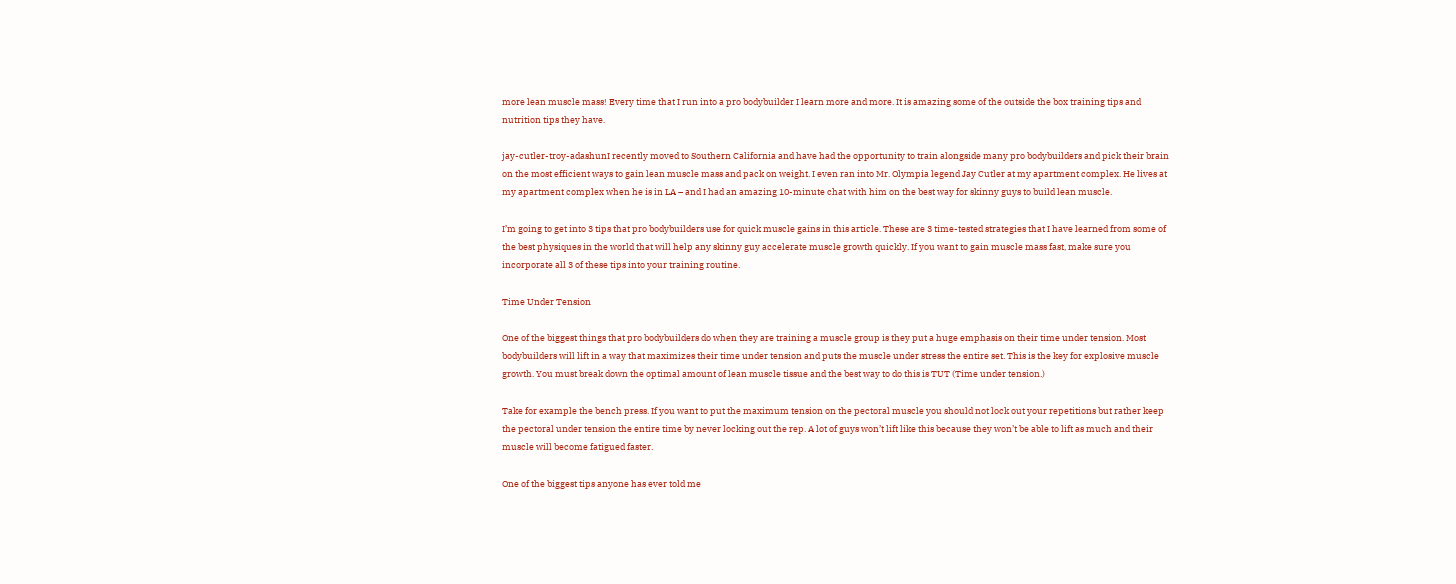more lean muscle mass! Every time that I run into a pro bodybuilder I learn more and more. It is amazing some of the outside the box training tips and nutrition tips they have.

jay-cutler-troy-adashunI recently moved to Southern California and have had the opportunity to train alongside many pro bodybuilders and pick their brain on the most efficient ways to gain lean muscle mass and pack on weight. I even ran into Mr. Olympia legend Jay Cutler at my apartment complex. He lives at my apartment complex when he is in LA – and I had an amazing 10-minute chat with him on the best way for skinny guys to build lean muscle.

I’m going to get into 3 tips that pro bodybuilders use for quick muscle gains in this article. These are 3 time-tested strategies that I have learned from some of the best physiques in the world that will help any skinny guy accelerate muscle growth quickly. If you want to gain muscle mass fast, make sure you incorporate all 3 of these tips into your training routine.

Time Under Tension

One of the biggest things that pro bodybuilders do when they are training a muscle group is they put a huge emphasis on their time under tension. Most bodybuilders will lift in a way that maximizes their time under tension and puts the muscle under stress the entire set. This is the key for explosive muscle growth. You must break down the optimal amount of lean muscle tissue and the best way to do this is TUT (Time under tension.)

Take for example the bench press. If you want to put the maximum tension on the pectoral muscle you should not lock out your repetitions but rather keep the pectoral under tension the entire time by never locking out the rep. A lot of guys won’t lift like this because they won’t be able to lift as much and their muscle will become fatigued faster.

One of the biggest tips anyone has ever told me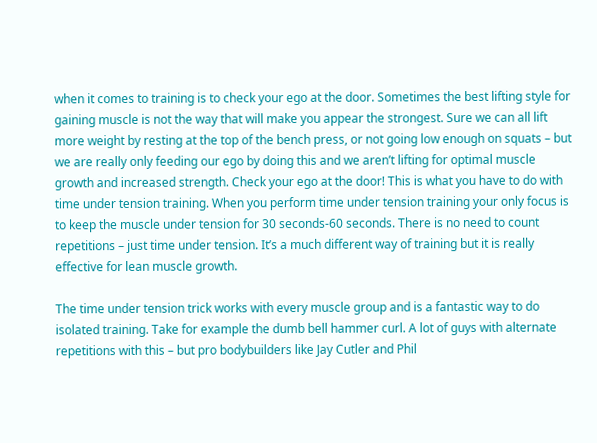when it comes to training is to check your ego at the door. Sometimes the best lifting style for gaining muscle is not the way that will make you appear the strongest. Sure we can all lift more weight by resting at the top of the bench press, or not going low enough on squats – but we are really only feeding our ego by doing this and we aren’t lifting for optimal muscle growth and increased strength. Check your ego at the door! This is what you have to do with time under tension training. When you perform time under tension training your only focus is to keep the muscle under tension for 30 seconds-60 seconds. There is no need to count repetitions – just time under tension. It’s a much different way of training but it is really effective for lean muscle growth.

The time under tension trick works with every muscle group and is a fantastic way to do isolated training. Take for example the dumb bell hammer curl. A lot of guys with alternate repetitions with this – but pro bodybuilders like Jay Cutler and Phil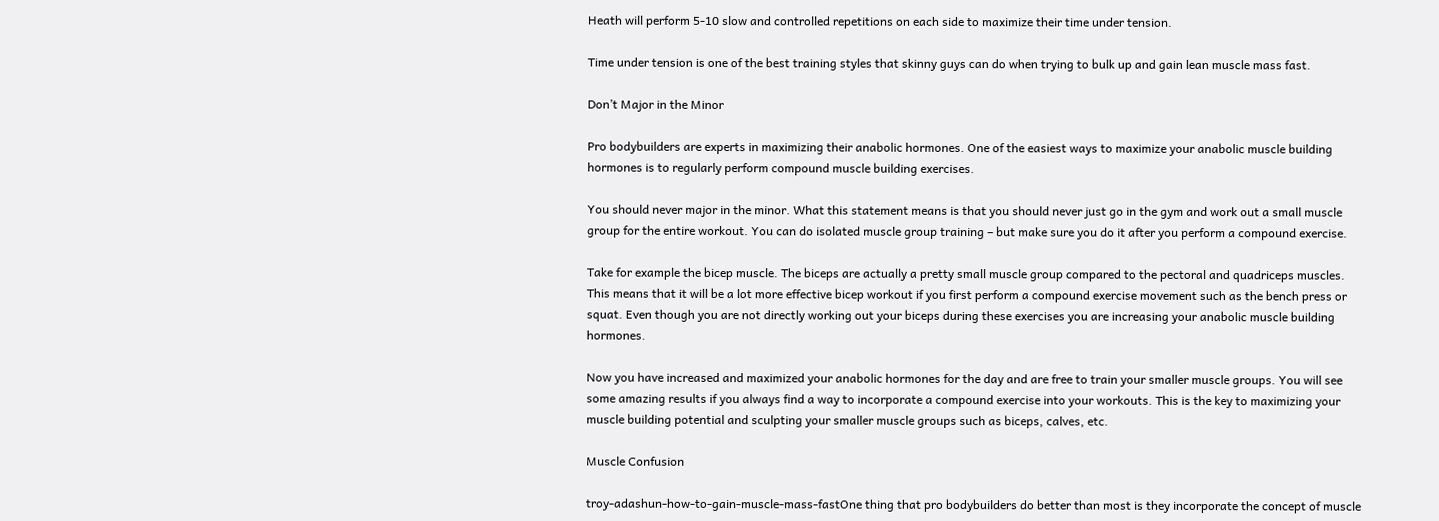Heath will perform 5-10 slow and controlled repetitions on each side to maximize their time under tension.

Time under tension is one of the best training styles that skinny guys can do when trying to bulk up and gain lean muscle mass fast.

Don’t Major in the Minor

Pro bodybuilders are experts in maximizing their anabolic hormones. One of the easiest ways to maximize your anabolic muscle building hormones is to regularly perform compound muscle building exercises.

You should never major in the minor. What this statement means is that you should never just go in the gym and work out a small muscle group for the entire workout. You can do isolated muscle group training – but make sure you do it after you perform a compound exercise.

Take for example the bicep muscle. The biceps are actually a pretty small muscle group compared to the pectoral and quadriceps muscles. This means that it will be a lot more effective bicep workout if you first perform a compound exercise movement such as the bench press or squat. Even though you are not directly working out your biceps during these exercises you are increasing your anabolic muscle building hormones.

Now you have increased and maximized your anabolic hormones for the day and are free to train your smaller muscle groups. You will see some amazing results if you always find a way to incorporate a compound exercise into your workouts. This is the key to maximizing your muscle building potential and sculpting your smaller muscle groups such as biceps, calves, etc.

Muscle Confusion

troy-adashun-how-to-gain-muscle-mass-fastOne thing that pro bodybuilders do better than most is they incorporate the concept of muscle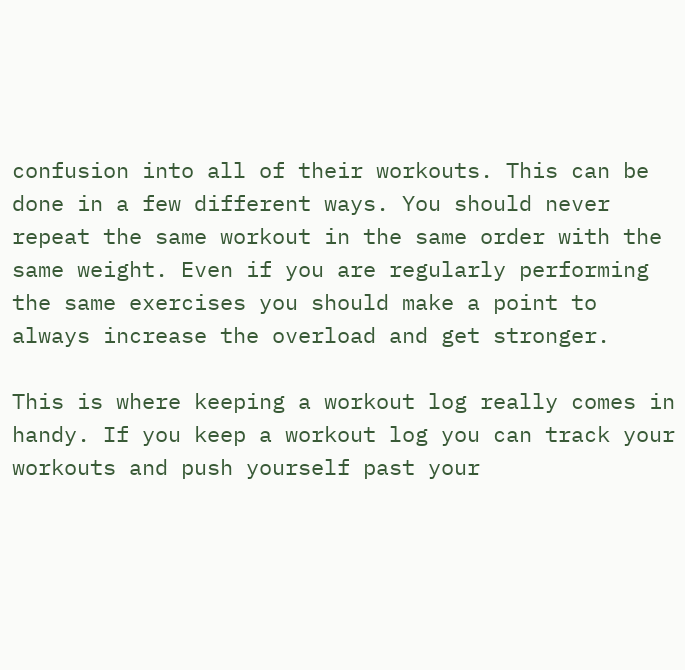confusion into all of their workouts. This can be done in a few different ways. You should never repeat the same workout in the same order with the same weight. Even if you are regularly performing the same exercises you should make a point to always increase the overload and get stronger.

This is where keeping a workout log really comes in handy. If you keep a workout log you can track your workouts and push yourself past your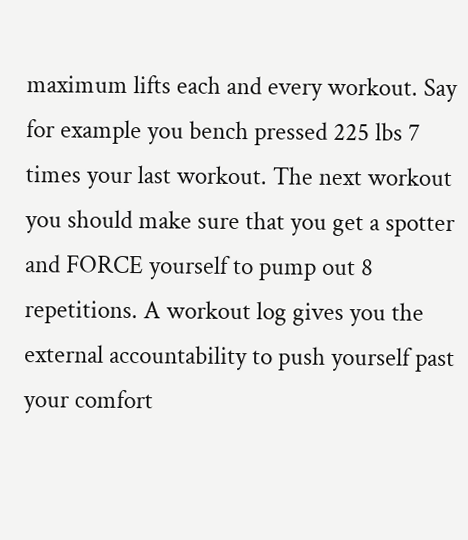maximum lifts each and every workout. Say for example you bench pressed 225 lbs 7 times your last workout. The next workout you should make sure that you get a spotter and FORCE yourself to pump out 8 repetitions. A workout log gives you the external accountability to push yourself past your comfort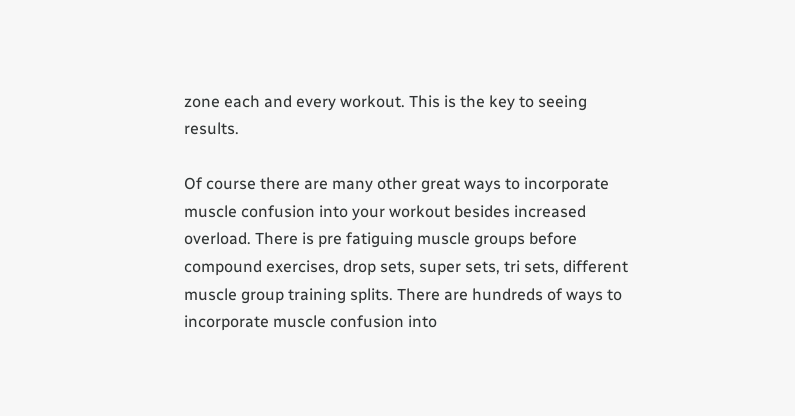zone each and every workout. This is the key to seeing results.

Of course there are many other great ways to incorporate muscle confusion into your workout besides increased overload. There is pre fatiguing muscle groups before compound exercises, drop sets, super sets, tri sets, different muscle group training splits. There are hundreds of ways to incorporate muscle confusion into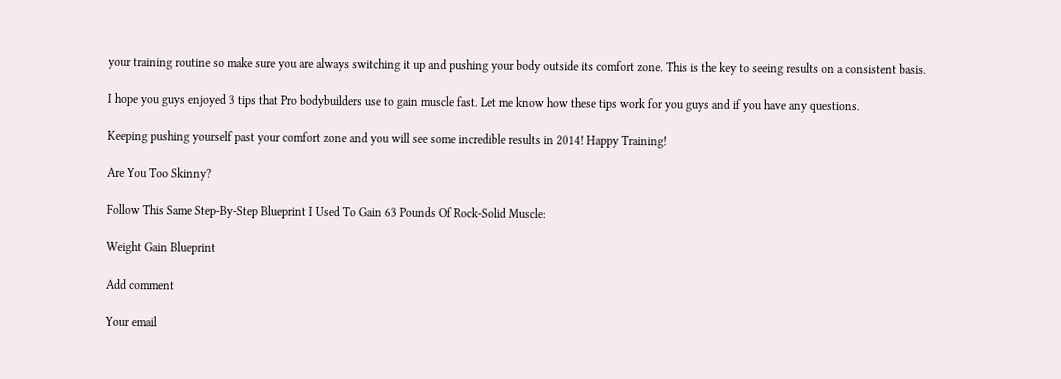your training routine so make sure you are always switching it up and pushing your body outside its comfort zone. This is the key to seeing results on a consistent basis.

I hope you guys enjoyed 3 tips that Pro bodybuilders use to gain muscle fast. Let me know how these tips work for you guys and if you have any questions.

Keeping pushing yourself past your comfort zone and you will see some incredible results in 2014! Happy Training!

Are You Too Skinny?

Follow This Same Step-By-Step Blueprint I Used To Gain 63 Pounds Of Rock-Solid Muscle:

Weight Gain Blueprint

Add comment

Your email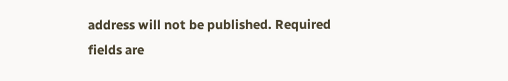address will not be published. Required fields are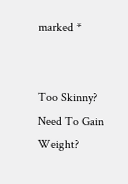marked *


Too Skinny? Need To Gain Weight?